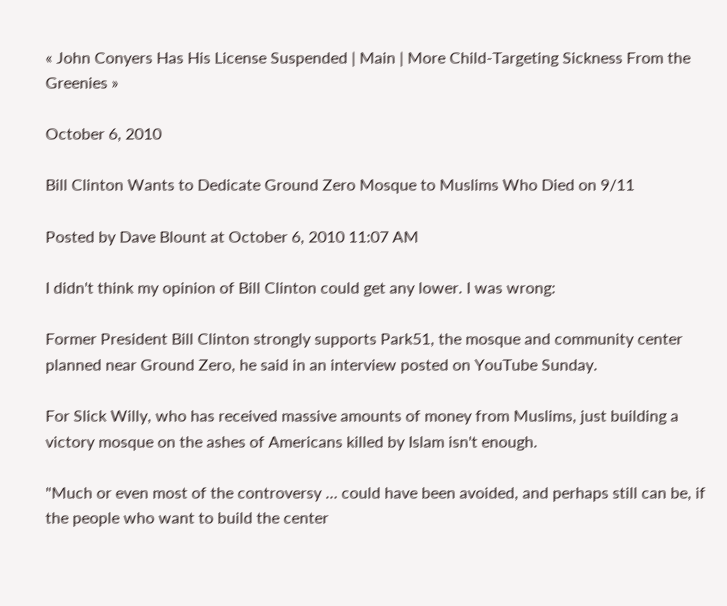« John Conyers Has His License Suspended | Main | More Child-Targeting Sickness From the Greenies »

October 6, 2010

Bill Clinton Wants to Dedicate Ground Zero Mosque to Muslims Who Died on 9/11

Posted by Dave Blount at October 6, 2010 11:07 AM

I didn't think my opinion of Bill Clinton could get any lower. I was wrong:

Former President Bill Clinton strongly supports Park51, the mosque and community center planned near Ground Zero, he said in an interview posted on YouTube Sunday.

For Slick Willy, who has received massive amounts of money from Muslims, just building a victory mosque on the ashes of Americans killed by Islam isn't enough.

"Much or even most of the controversy … could have been avoided, and perhaps still can be, if the people who want to build the center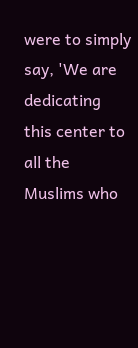were to simply say, 'We are dedicating this center to all the Muslims who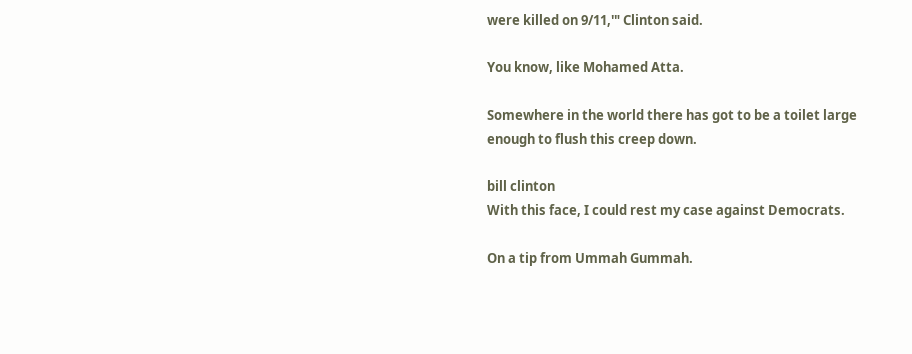were killed on 9/11,'" Clinton said.

You know, like Mohamed Atta.

Somewhere in the world there has got to be a toilet large enough to flush this creep down.

bill clinton
With this face, I could rest my case against Democrats.

On a tip from Ummah Gummah.